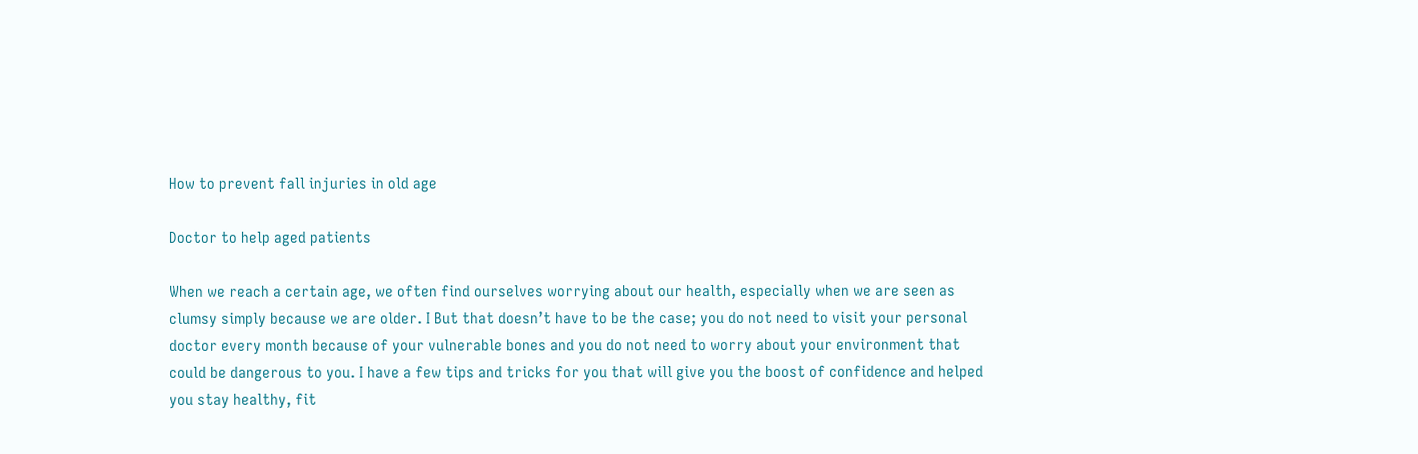How to prevent fall injuries in old age

Doctor to help aged patients

When we reach a certain age, we often find ourselves worrying about our health, especially when we are seen as clumsy simply because we are older. I But that doesn’t have to be the case; you do not need to visit your personal doctor every month because of your vulnerable bones and you do not need to worry about your environment that could be dangerous to you. I have a few tips and tricks for you that will give you the boost of confidence and helped you stay healthy, fit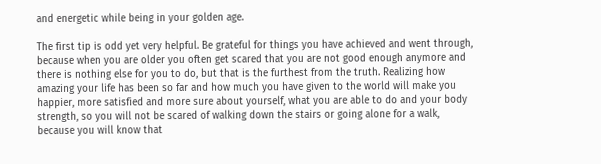and energetic while being in your golden age.

The first tip is odd yet very helpful. Be grateful for things you have achieved and went through, because when you are older you often get scared that you are not good enough anymore and there is nothing else for you to do, but that is the furthest from the truth. Realizing how amazing your life has been so far and how much you have given to the world will make you happier, more satisfied and more sure about yourself, what you are able to do and your body strength, so you will not be scared of walking down the stairs or going alone for a walk, because you will know that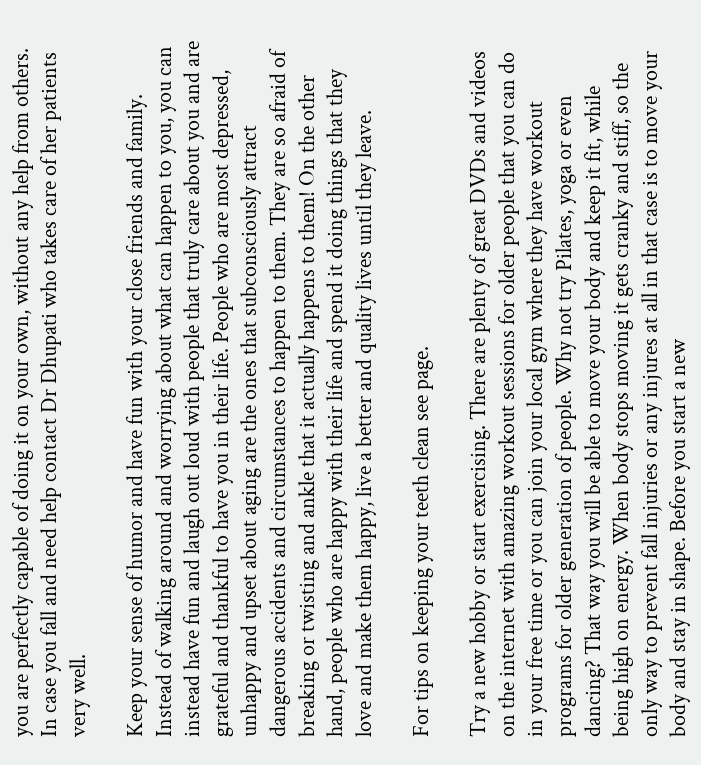you are perfectly capable of doing it on your own, without any help from others. In case you fall and need help contact Dr Dhupati who takes care of her patients very well.

Keep your sense of humor and have fun with your close friends and family. Instead of walking around and worrying about what can happen to you, you can instead have fun and laugh out loud with people that truly care about you and are grateful and thankful to have you in their life. People who are most depressed, unhappy and upset about aging are the ones that subconsciously attract dangerous accidents and circumstances to happen to them. They are so afraid of breaking or twisting and ankle that it actually happens to them! On the other hand, people who are happy with their life and spend it doing things that they love and make them happy, live a better and quality lives until they leave.

For tips on keeping your teeth clean see page.

Try a new hobby or start exercising. There are plenty of great DVDs and videos on the internet with amazing workout sessions for older people that you can do in your free time or you can join your local gym where they have workout programs for older generation of people. Why not try Pilates, yoga or even dancing? That way you will be able to move your body and keep it fit, while being high on energy. When body stops moving it gets cranky and stiff, so the only way to prevent fall injuries or any injures at all in that case is to move your body and stay in shape. Before you start a new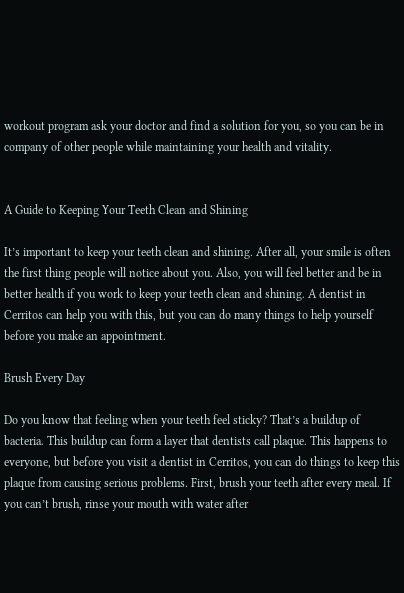workout program ask your doctor and find a solution for you, so you can be in company of other people while maintaining your health and vitality.


A Guide to Keeping Your Teeth Clean and Shining

It’s important to keep your teeth clean and shining. After all, your smile is often the first thing people will notice about you. Also, you will feel better and be in better health if you work to keep your teeth clean and shining. A dentist in Cerritos can help you with this, but you can do many things to help yourself before you make an appointment.

Brush Every Day

Do you know that feeling when your teeth feel sticky? That’s a buildup of bacteria. This buildup can form a layer that dentists call plaque. This happens to everyone, but before you visit a dentist in Cerritos, you can do things to keep this plaque from causing serious problems. First, brush your teeth after every meal. If you can’t brush, rinse your mouth with water after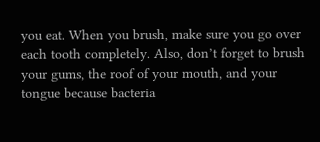you eat. When you brush, make sure you go over each tooth completely. Also, don’t forget to brush your gums, the roof of your mouth, and your tongue because bacteria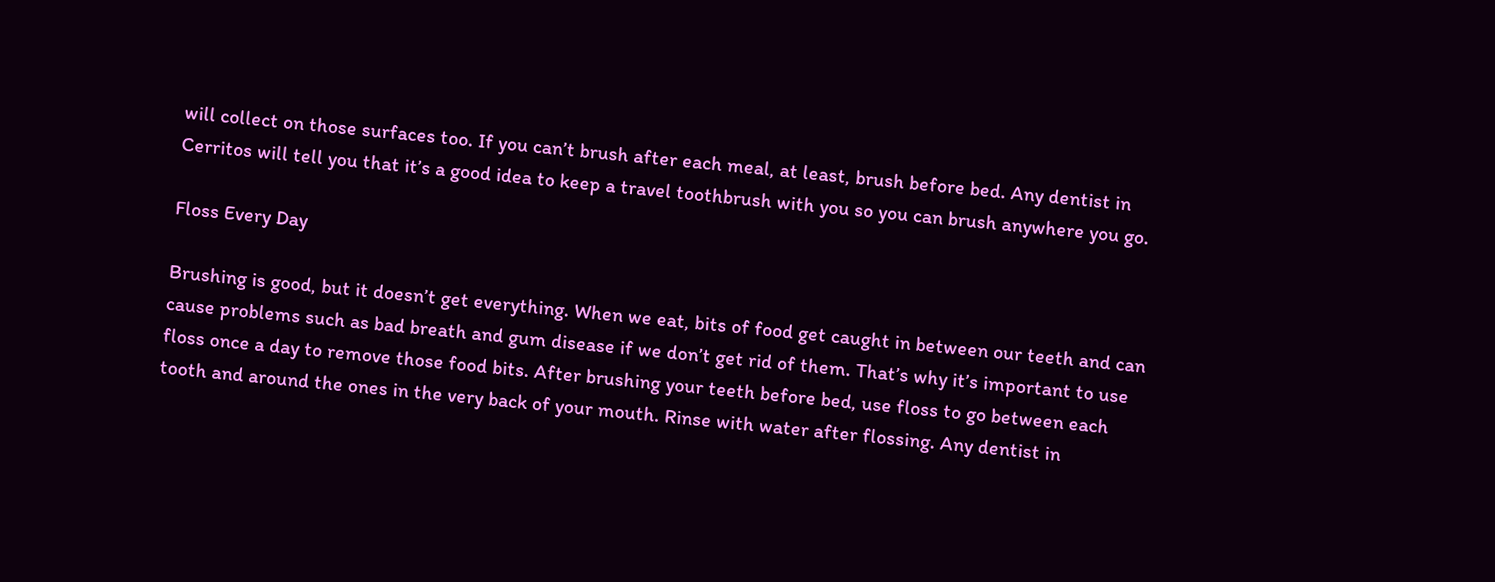will collect on those surfaces too. If you can’t brush after each meal, at least, brush before bed. Any dentist in Cerritos will tell you that it’s a good idea to keep a travel toothbrush with you so you can brush anywhere you go.

Floss Every Day

Brushing is good, but it doesn’t get everything. When we eat, bits of food get caught in between our teeth and can cause problems such as bad breath and gum disease if we don’t get rid of them. That’s why it’s important to use floss once a day to remove those food bits. After brushing your teeth before bed, use floss to go between each tooth and around the ones in the very back of your mouth. Rinse with water after flossing. Any dentist in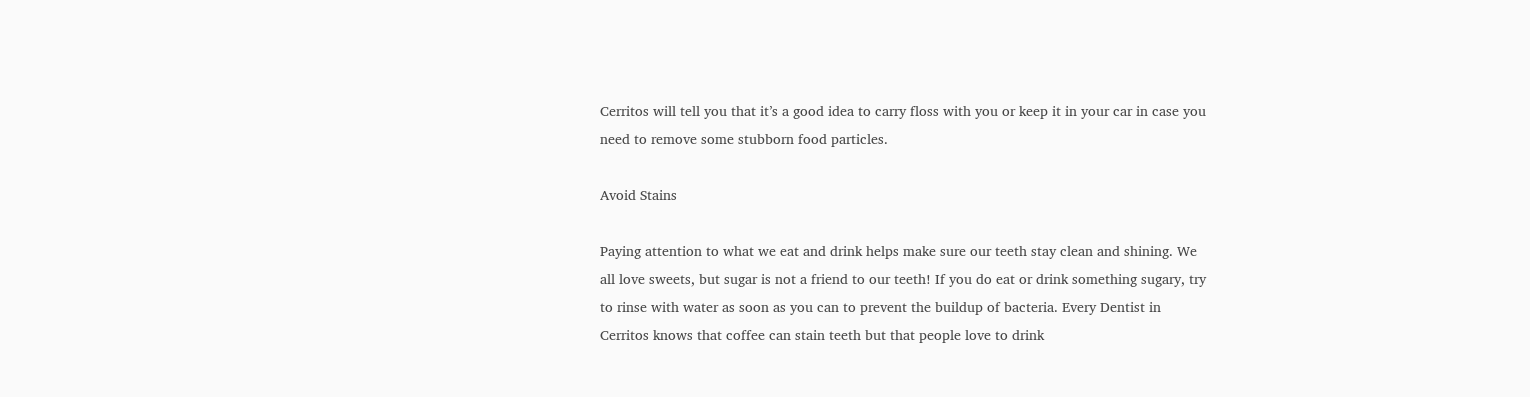Cerritos will tell you that it’s a good idea to carry floss with you or keep it in your car in case you need to remove some stubborn food particles.

Avoid Stains

Paying attention to what we eat and drink helps make sure our teeth stay clean and shining. We all love sweets, but sugar is not a friend to our teeth! If you do eat or drink something sugary, try to rinse with water as soon as you can to prevent the buildup of bacteria. Every Dentist in Cerritos knows that coffee can stain teeth but that people love to drink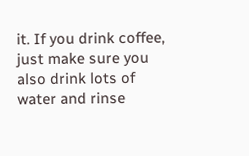it. If you drink coffee, just make sure you also drink lots of water and rinse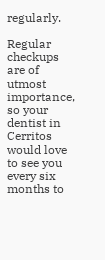regularly.

Regular checkups are of utmost importance, so your dentist in Cerritos would love to see you every six months to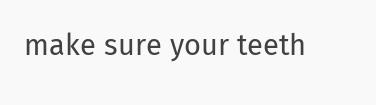make sure your teeth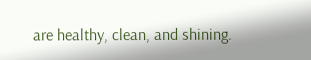are healthy, clean, and shining.